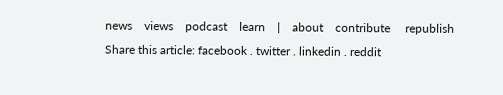news    views    podcast    learn    |    about    contribute     republish
Share this article: facebook . twitter . linkedin . reddit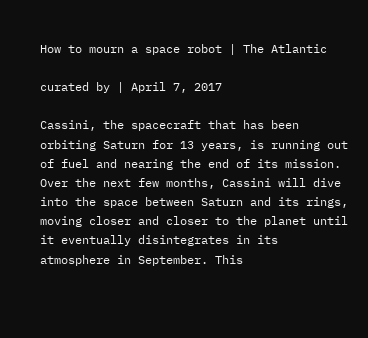How to mourn a space robot | The Atlantic

curated by | April 7, 2017

Cassini, the spacecraft that has been orbiting Saturn for 13 years, is running out of fuel and nearing the end of its mission. Over the next few months, Cassini will dive into the space between Saturn and its rings, moving closer and closer to the planet until it eventually disintegrates in its atmosphere in September. This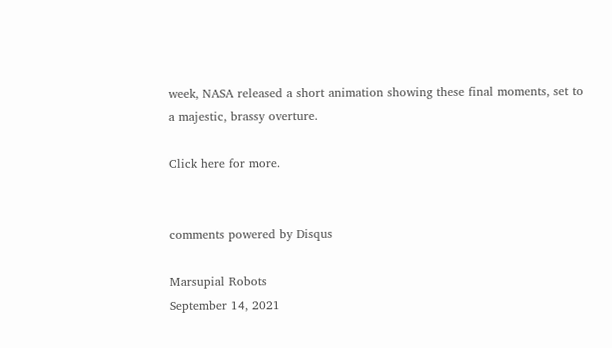week, NASA released a short animation showing these final moments, set to a majestic, brassy overture.

Click here for more.


comments powered by Disqus

Marsupial Robots
September 14, 2021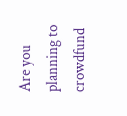Are you planning to crowdfund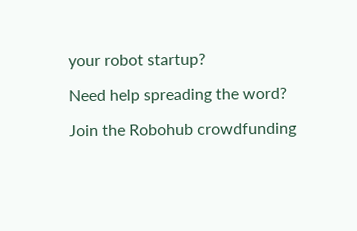your robot startup?

Need help spreading the word?

Join the Robohub crowdfunding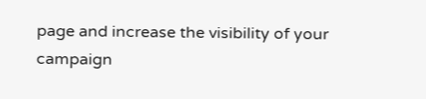page and increase the visibility of your campaign